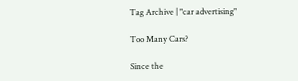Tag Archive | "car advertising"

Too Many Cars?

Since the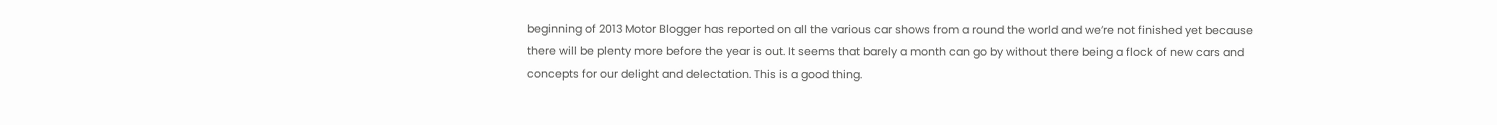beginning of 2013 Motor Blogger has reported on all the various car shows from a round the world and we’re not finished yet because there will be plenty more before the year is out. It seems that barely a month can go by without there being a flock of new cars and concepts for our delight and delectation. This is a good thing.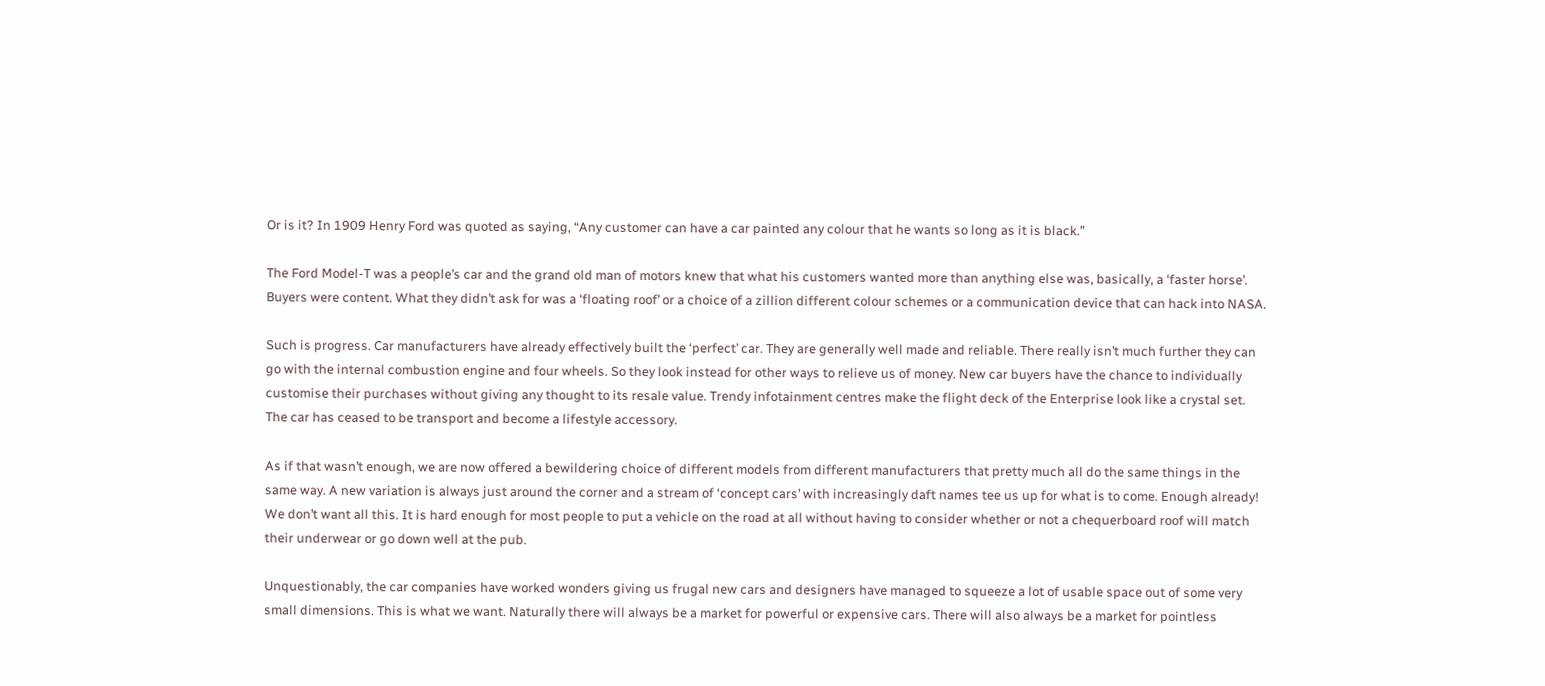Or is it? In 1909 Henry Ford was quoted as saying, “Any customer can have a car painted any colour that he wants so long as it is black.”

The Ford Model-T was a people’s car and the grand old man of motors knew that what his customers wanted more than anything else was, basically, a ‘faster horse’. Buyers were content. What they didn’t ask for was a ‘floating roof’ or a choice of a zillion different colour schemes or a communication device that can hack into NASA.

Such is progress. Car manufacturers have already effectively built the ‘perfect’ car. They are generally well made and reliable. There really isn’t much further they can go with the internal combustion engine and four wheels. So they look instead for other ways to relieve us of money. New car buyers have the chance to individually customise their purchases without giving any thought to its resale value. Trendy infotainment centres make the flight deck of the Enterprise look like a crystal set. The car has ceased to be transport and become a lifestyle accessory.

As if that wasn’t enough, we are now offered a bewildering choice of different models from different manufacturers that pretty much all do the same things in the same way. A new variation is always just around the corner and a stream of ‘concept cars’ with increasingly daft names tee us up for what is to come. Enough already! We don’t want all this. It is hard enough for most people to put a vehicle on the road at all without having to consider whether or not a chequerboard roof will match their underwear or go down well at the pub.

Unquestionably, the car companies have worked wonders giving us frugal new cars and designers have managed to squeeze a lot of usable space out of some very small dimensions. This is what we want. Naturally there will always be a market for powerful or expensive cars. There will also always be a market for pointless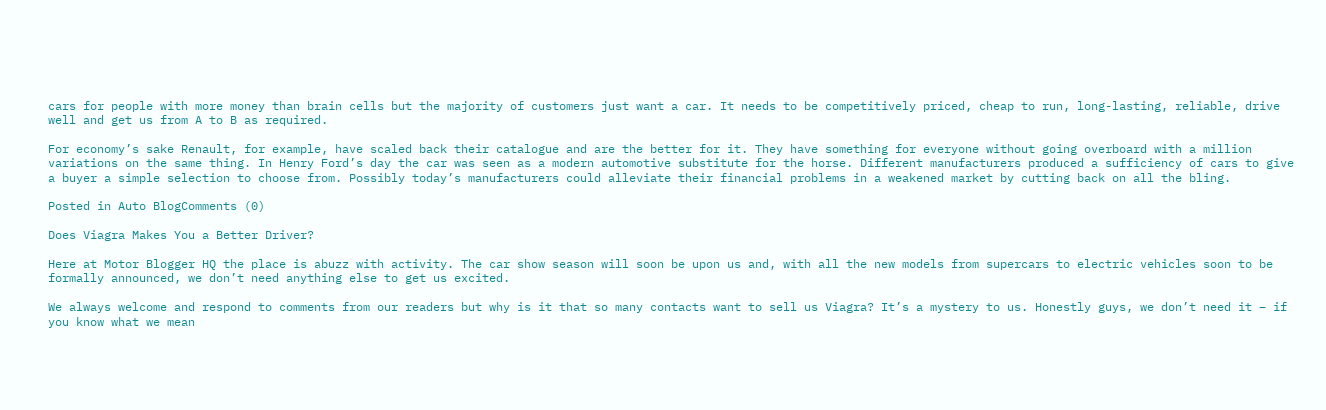cars for people with more money than brain cells but the majority of customers just want a car. It needs to be competitively priced, cheap to run, long-lasting, reliable, drive well and get us from A to B as required.

For economy’s sake Renault, for example, have scaled back their catalogue and are the better for it. They have something for everyone without going overboard with a million variations on the same thing. In Henry Ford’s day the car was seen as a modern automotive substitute for the horse. Different manufacturers produced a sufficiency of cars to give a buyer a simple selection to choose from. Possibly today’s manufacturers could alleviate their financial problems in a weakened market by cutting back on all the bling.

Posted in Auto BlogComments (0)

Does Viagra Makes You a Better Driver?

Here at Motor Blogger HQ the place is abuzz with activity. The car show season will soon be upon us and, with all the new models from supercars to electric vehicles soon to be formally announced, we don’t need anything else to get us excited.

We always welcome and respond to comments from our readers but why is it that so many contacts want to sell us Viagra? It’s a mystery to us. Honestly guys, we don’t need it – if you know what we mean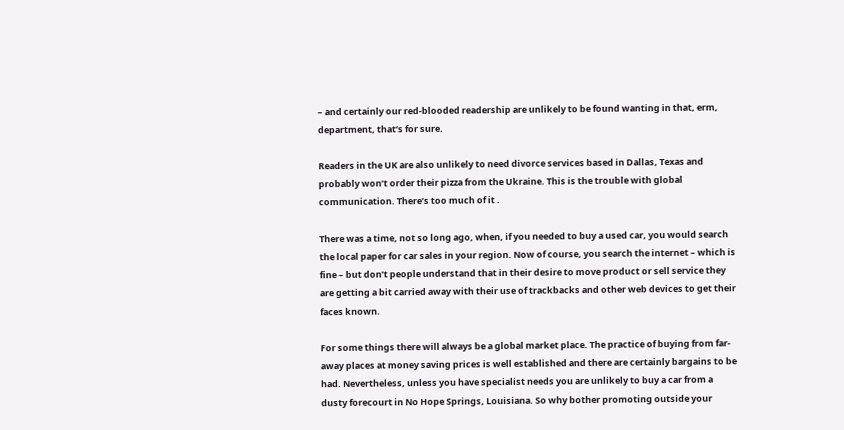– and certainly our red-blooded readership are unlikely to be found wanting in that, erm, department, that’s for sure.

Readers in the UK are also unlikely to need divorce services based in Dallas, Texas and probably won’t order their pizza from the Ukraine. This is the trouble with global communication. There’s too much of it .

There was a time, not so long ago, when, if you needed to buy a used car, you would search the local paper for car sales in your region. Now of course, you search the internet – which is fine – but don’t people understand that in their desire to move product or sell service they are getting a bit carried away with their use of trackbacks and other web devices to get their faces known.

For some things there will always be a global market place. The practice of buying from far-away places at money saving prices is well established and there are certainly bargains to be had. Nevertheless, unless you have specialist needs you are unlikely to buy a car from a dusty forecourt in No Hope Springs, Louisiana. So why bother promoting outside your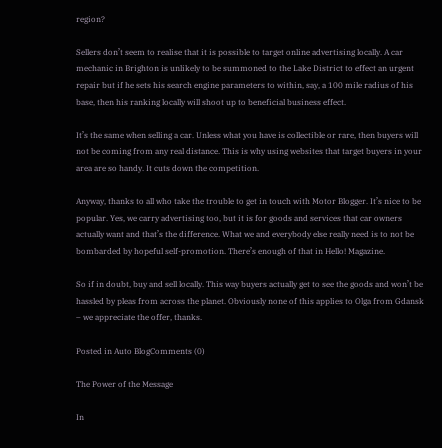region?

Sellers don’t seem to realise that it is possible to target online advertising locally. A car mechanic in Brighton is unlikely to be summoned to the Lake District to effect an urgent repair but if he sets his search engine parameters to within, say, a 100 mile radius of his base, then his ranking locally will shoot up to beneficial business effect.

It’s the same when selling a car. Unless what you have is collectible or rare, then buyers will not be coming from any real distance. This is why using websites that target buyers in your area are so handy. It cuts down the competition.

Anyway, thanks to all who take the trouble to get in touch with Motor Blogger. It’s nice to be popular. Yes, we carry advertising too, but it is for goods and services that car owners actually want and that’s the difference. What we and everybody else really need is to not be bombarded by hopeful self-promotion. There’s enough of that in Hello! Magazine.

So if in doubt, buy and sell locally. This way buyers actually get to see the goods and won’t be hassled by pleas from across the planet. Obviously none of this applies to Olga from Gdansk – we appreciate the offer, thanks.

Posted in Auto BlogComments (0)

The Power of the Message

In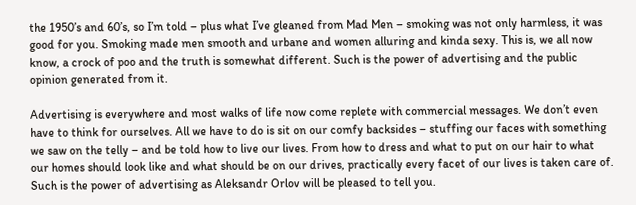the 1950’s and 60’s, so I’m told – plus what I’ve gleaned from Mad Men – smoking was not only harmless, it was good for you. Smoking made men smooth and urbane and women alluring and kinda sexy. This is, we all now know, a crock of poo and the truth is somewhat different. Such is the power of advertising and the public opinion generated from it.

Advertising is everywhere and most walks of life now come replete with commercial messages. We don’t even have to think for ourselves. All we have to do is sit on our comfy backsides – stuffing our faces with something we saw on the telly – and be told how to live our lives. From how to dress and what to put on our hair to what our homes should look like and what should be on our drives, practically every facet of our lives is taken care of. Such is the power of advertising as Aleksandr Orlov will be pleased to tell you.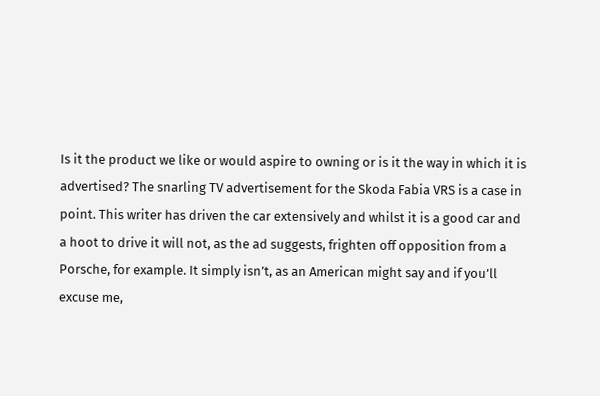Is it the product we like or would aspire to owning or is it the way in which it is advertised? The snarling TV advertisement for the Skoda Fabia VRS is a case in point. This writer has driven the car extensively and whilst it is a good car and a hoot to drive it will not, as the ad suggests, frighten off opposition from a Porsche, for example. It simply isn’t, as an American might say and if you’ll excuse me,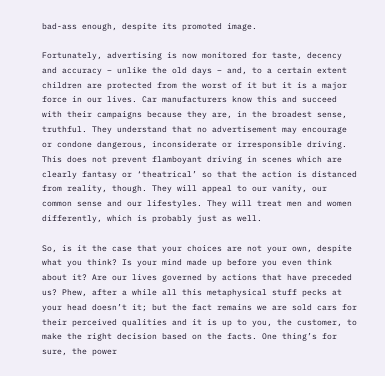bad-ass enough, despite its promoted image.

Fortunately, advertising is now monitored for taste, decency and accuracy – unlike the old days – and, to a certain extent children are protected from the worst of it but it is a major force in our lives. Car manufacturers know this and succeed with their campaigns because they are, in the broadest sense, truthful. They understand that no advertisement may encourage or condone dangerous, inconsiderate or irresponsible driving. This does not prevent flamboyant driving in scenes which are clearly fantasy or ‘theatrical’ so that the action is distanced from reality, though. They will appeal to our vanity, our common sense and our lifestyles. They will treat men and women differently, which is probably just as well.

So, is it the case that your choices are not your own, despite what you think? Is your mind made up before you even think about it? Are our lives governed by actions that have preceded us? Phew, after a while all this metaphysical stuff pecks at your head doesn’t it; but the fact remains we are sold cars for their perceived qualities and it is up to you, the customer, to make the right decision based on the facts. One thing’s for sure, the power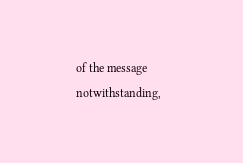of the message notwithstanding,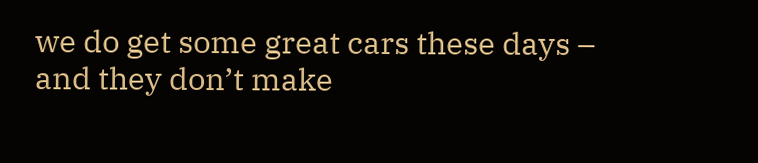we do get some great cars these days – and they don’t make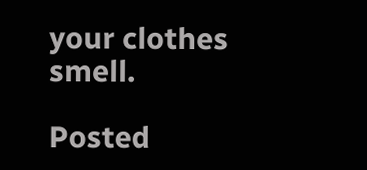your clothes smell.

Posted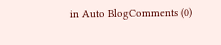in Auto BlogComments (0)